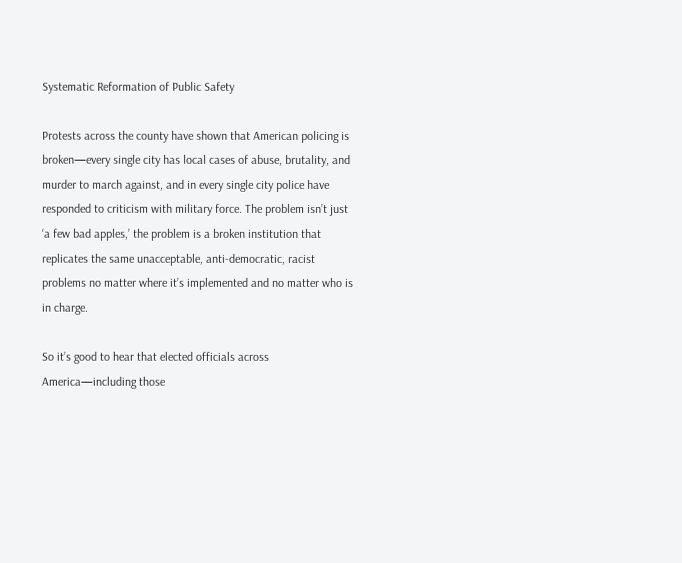Systematic Reformation of Public Safety

Protests across the county have shown that American policing is broken—every single city has local cases of abuse, brutality, and murder to march against, and in every single city police have responded to criticism with military force. The problem isn’t just ‘a few bad apples,’ the problem is a broken institution that replicates the same unacceptable, anti-democratic, racist problems no matter where it’s implemented and no matter who is in charge.

So it’s good to hear that elected officials across America—including those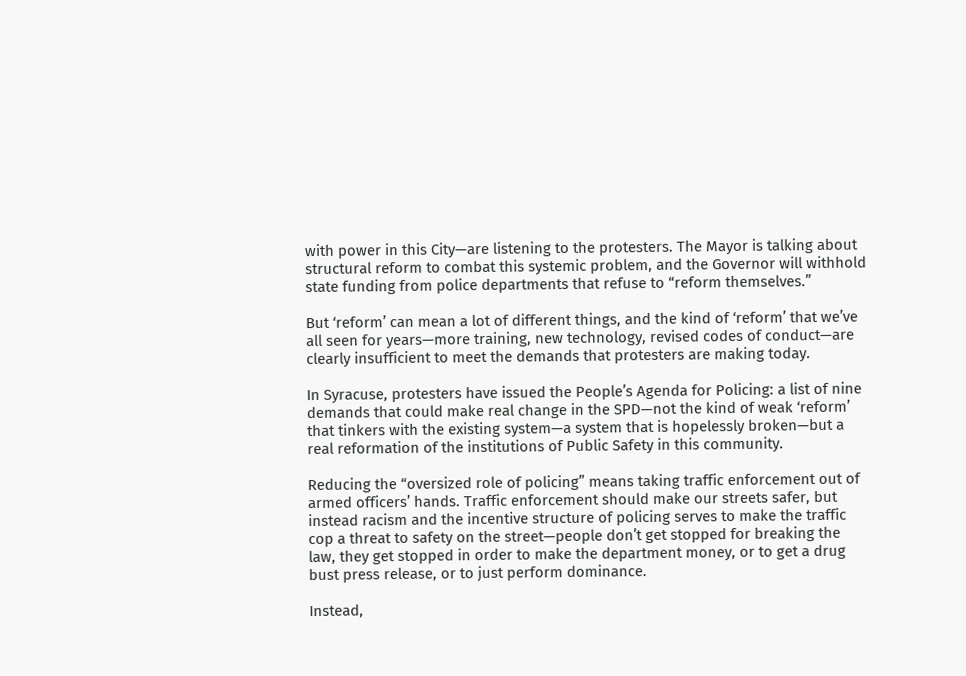with power in this City—are listening to the protesters. The Mayor is talking about structural reform to combat this systemic problem, and the Governor will withhold state funding from police departments that refuse to “reform themselves.”

But ‘reform’ can mean a lot of different things, and the kind of ‘reform’ that we’ve all seen for years—more training, new technology, revised codes of conduct—are clearly insufficient to meet the demands that protesters are making today.

In Syracuse, protesters have issued the People’s Agenda for Policing: a list of nine demands that could make real change in the SPD—not the kind of weak ‘reform’ that tinkers with the existing system—a system that is hopelessly broken—but a real reformation of the institutions of Public Safety in this community.

Reducing the “oversized role of policing” means taking traffic enforcement out of armed officers’ hands. Traffic enforcement should make our streets safer, but instead racism and the incentive structure of policing serves to make the traffic cop a threat to safety on the street—people don’t get stopped for breaking the law, they get stopped in order to make the department money, or to get a drug bust press release, or to just perform dominance.

Instead,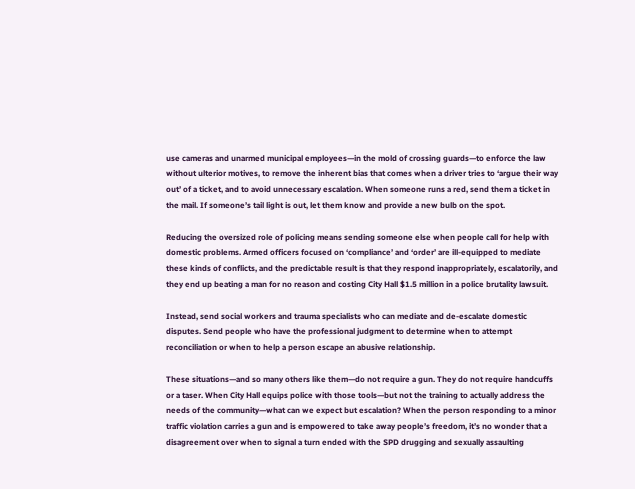use cameras and unarmed municipal employees—in the mold of crossing guards—to enforce the law without ulterior motives, to remove the inherent bias that comes when a driver tries to ‘argue their way out’ of a ticket, and to avoid unnecessary escalation. When someone runs a red, send them a ticket in the mail. If someone’s tail light is out, let them know and provide a new bulb on the spot.

Reducing the oversized role of policing means sending someone else when people call for help with domestic problems. Armed officers focused on ‘compliance’ and ‘order’ are ill-equipped to mediate these kinds of conflicts, and the predictable result is that they respond inappropriately, escalatorily, and they end up beating a man for no reason and costing City Hall $1.5 million in a police brutality lawsuit.

Instead, send social workers and trauma specialists who can mediate and de-escalate domestic disputes. Send people who have the professional judgment to determine when to attempt reconciliation or when to help a person escape an abusive relationship.

These situations—and so many others like them—do not require a gun. They do not require handcuffs or a taser. When City Hall equips police with those tools—but not the training to actually address the needs of the community—what can we expect but escalation? When the person responding to a minor traffic violation carries a gun and is empowered to take away people’s freedom, it’s no wonder that a disagreement over when to signal a turn ended with the SPD drugging and sexually assaulting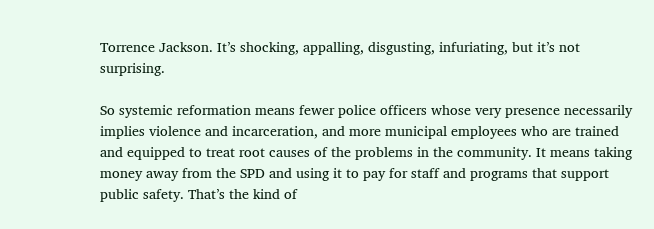Torrence Jackson. It’s shocking, appalling, disgusting, infuriating, but it’s not surprising.

So systemic reformation means fewer police officers whose very presence necessarily implies violence and incarceration, and more municipal employees who are trained and equipped to treat root causes of the problems in the community. It means taking money away from the SPD and using it to pay for staff and programs that support public safety. That’s the kind of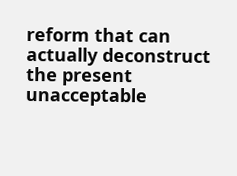reform that can actually deconstruct the present unacceptable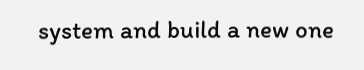system and build a new one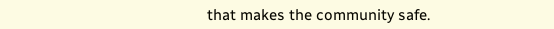that makes the community safe.